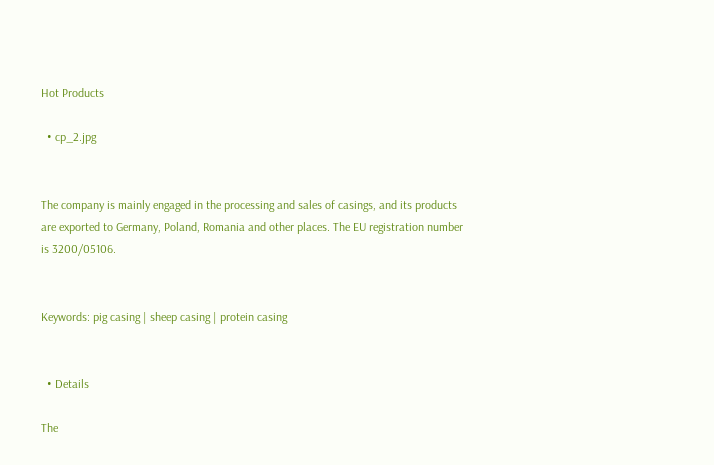Hot Products

  • cp_2.jpg


The company is mainly engaged in the processing and sales of casings, and its products are exported to Germany, Poland, Romania and other places. The EU registration number is 3200/05106.


Keywords: pig casing | sheep casing | protein casing


  • Details

The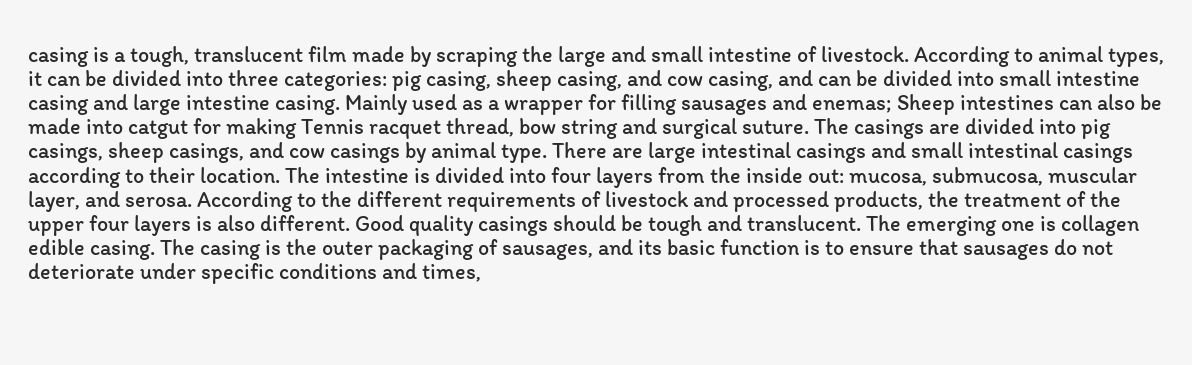casing is a tough, translucent film made by scraping the large and small intestine of livestock. According to animal types, it can be divided into three categories: pig casing, sheep casing, and cow casing, and can be divided into small intestine casing and large intestine casing. Mainly used as a wrapper for filling sausages and enemas; Sheep intestines can also be made into catgut for making Tennis racquet thread, bow string and surgical suture. The casings are divided into pig casings, sheep casings, and cow casings by animal type. There are large intestinal casings and small intestinal casings according to their location. The intestine is divided into four layers from the inside out: mucosa, submucosa, muscular layer, and serosa. According to the different requirements of livestock and processed products, the treatment of the upper four layers is also different. Good quality casings should be tough and translucent. The emerging one is collagen edible casing. The casing is the outer packaging of sausages, and its basic function is to ensure that sausages do not deteriorate under specific conditions and times,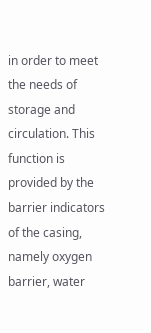in order to meet the needs of storage and circulation. This function is provided by the barrier indicators of the casing, namely oxygen barrier, water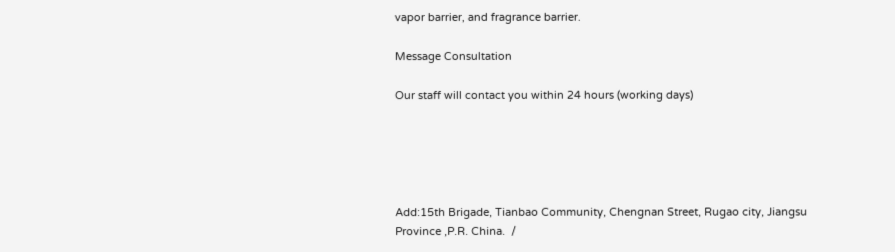vapor barrier, and fragrance barrier.

Message Consultation

Our staff will contact you within 24 hours (working days)





Add:15th Brigade, Tianbao Community, Chengnan Street, Rugao city, Jiangsu Province ,P.R. China.  /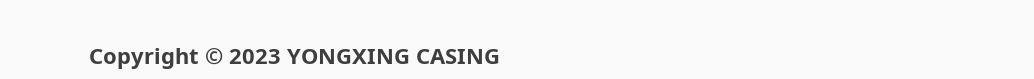Copyright © 2023 YONGXING CASING